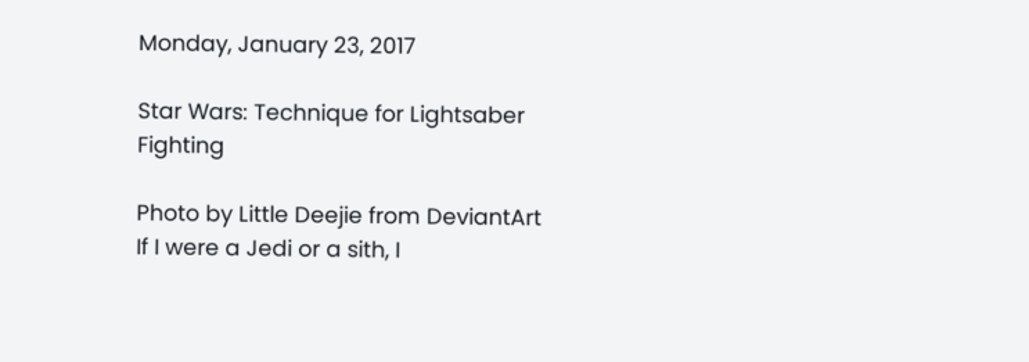Monday, January 23, 2017

Star Wars: Technique for Lightsaber Fighting

Photo by Little Deejie from DeviantArt
If I were a Jedi or a sith, I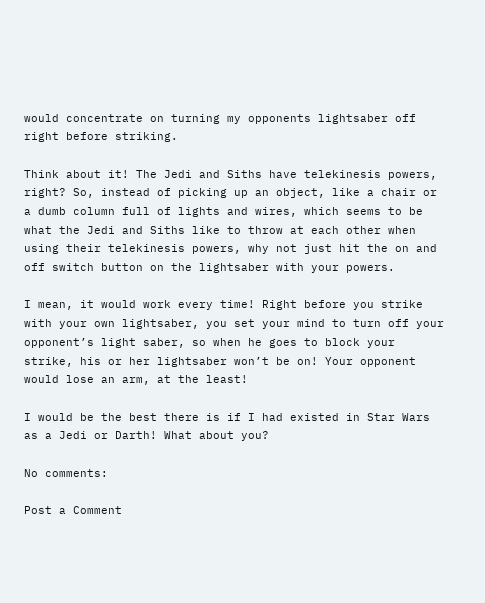would concentrate on turning my opponents lightsaber off right before striking.

Think about it! The Jedi and Siths have telekinesis powers, right? So, instead of picking up an object, like a chair or a dumb column full of lights and wires, which seems to be what the Jedi and Siths like to throw at each other when using their telekinesis powers, why not just hit the on and off switch button on the lightsaber with your powers.

I mean, it would work every time! Right before you strike with your own lightsaber, you set your mind to turn off your opponent’s light saber, so when he goes to block your strike, his or her lightsaber won’t be on! Your opponent would lose an arm, at the least!

I would be the best there is if I had existed in Star Wars as a Jedi or Darth! What about you?

No comments:

Post a Comment